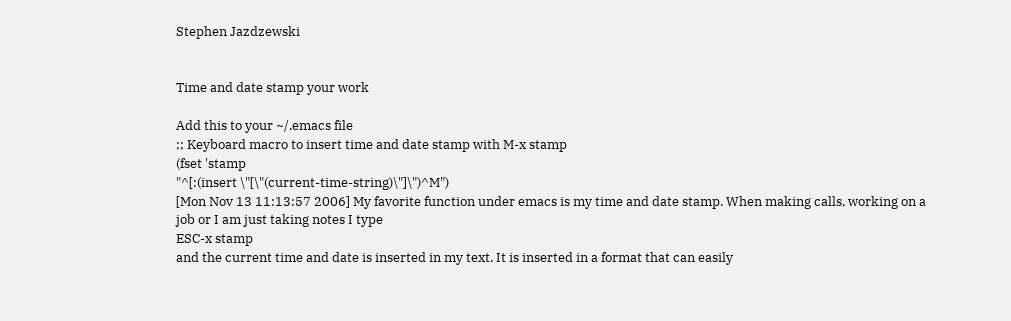Stephen Jazdzewski


Time and date stamp your work

Add this to your ~/.emacs file
;; Keyboard macro to insert time and date stamp with M-x stamp
(fset 'stamp
"^[:(insert \"[\"(current-time-string)\"]\")^M")
[Mon Nov 13 11:13:57 2006] My favorite function under emacs is my time and date stamp. When making calls, working on a job or I am just taking notes I type
ESC-x stamp
and the current time and date is inserted in my text. It is inserted in a format that can easily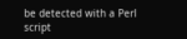be detected with a Perl script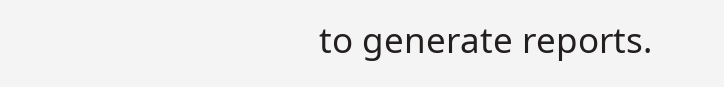to generate reports.